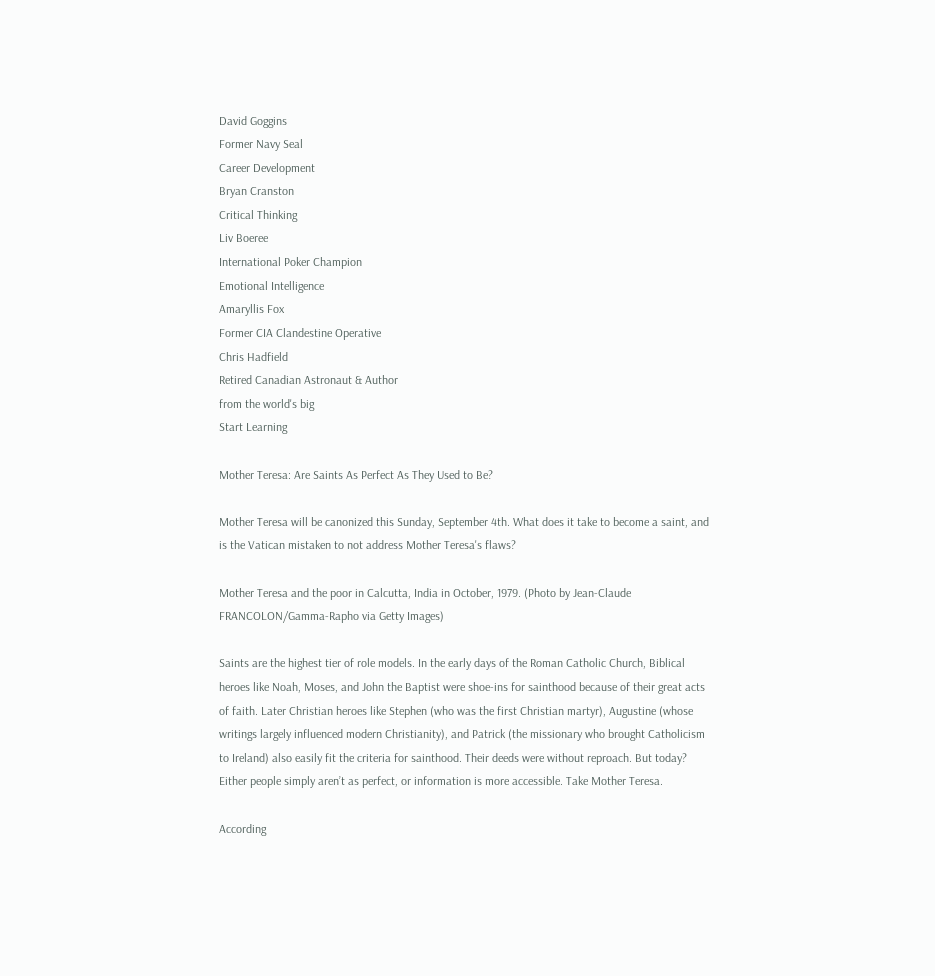David Goggins
Former Navy Seal
Career Development
Bryan Cranston
Critical Thinking
Liv Boeree
International Poker Champion
Emotional Intelligence
Amaryllis Fox
Former CIA Clandestine Operative
Chris Hadfield
Retired Canadian Astronaut & Author
from the world's big
Start Learning

Mother Teresa: Are Saints As Perfect As They Used to Be?

Mother Teresa will be canonized this Sunday, September 4th. What does it take to become a saint, and is the Vatican mistaken to not address Mother Teresa's flaws?

Mother Teresa and the poor in Calcutta, India in October, 1979. (Photo by Jean-Claude FRANCOLON/Gamma-Rapho via Getty Images)

Saints are the highest tier of role models. In the early days of the Roman Catholic Church, Biblical heroes like Noah, Moses, and John the Baptist were shoe-ins for sainthood because of their great acts of faith. Later Christian heroes like Stephen (who was the first Christian martyr), Augustine (whose writings largely influenced modern Christianity), and Patrick (the missionary who brought Catholicism to Ireland) also easily fit the criteria for sainthood. Their deeds were without reproach. But today? Either people simply aren’t as perfect, or information is more accessible. Take Mother Teresa.

According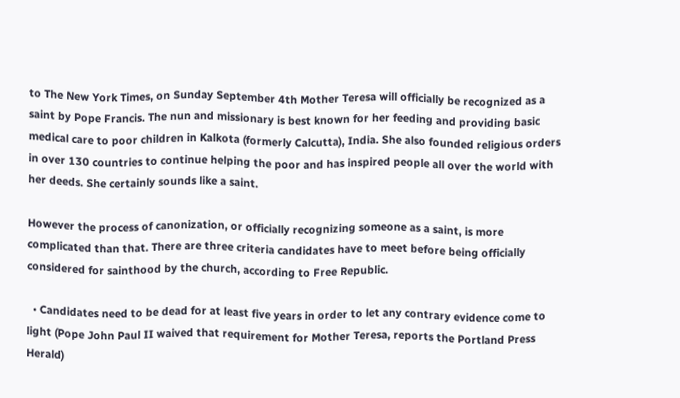to The New York Times, on Sunday September 4th Mother Teresa will officially be recognized as a saint by Pope Francis. The nun and missionary is best known for her feeding and providing basic medical care to poor children in Kalkota (formerly Calcutta), India. She also founded religious orders in over 130 countries to continue helping the poor and has inspired people all over the world with her deeds. She certainly sounds like a saint.

However the process of canonization, or officially recognizing someone as a saint, is more complicated than that. There are three criteria candidates have to meet before being officially considered for sainthood by the church, according to Free Republic.

  • Candidates need to be dead for at least five years in order to let any contrary evidence come to light (Pope John Paul II waived that requirement for Mother Teresa, reports the Portland Press Herald)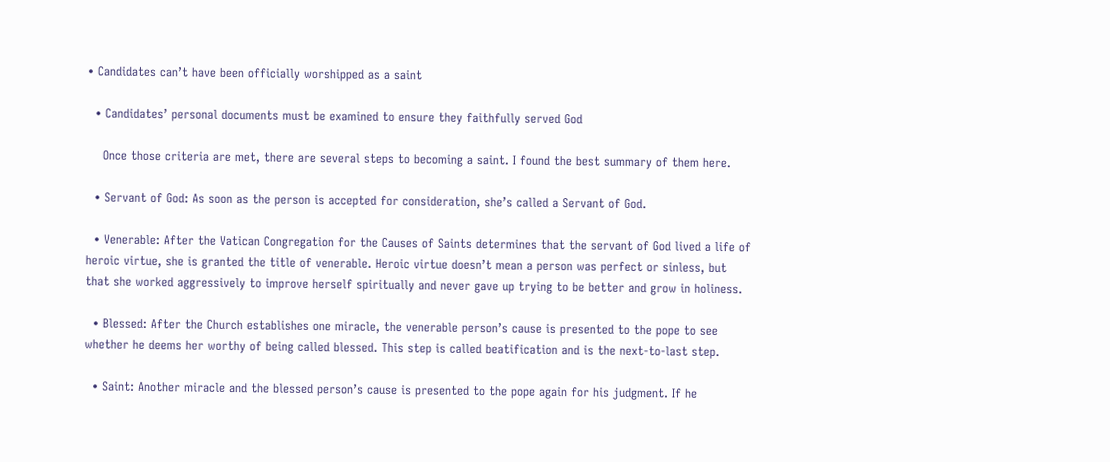• Candidates can’t have been officially worshipped as a saint

  • Candidates’ personal documents must be examined to ensure they faithfully served God

    Once those criteria are met, there are several steps to becoming a saint. I found the best summary of them here.

  • Servant of God: As soon as the person is accepted for consideration, she’s called a Servant of God.

  • Venerable: After the Vatican Congregation for the Causes of Saints determines that the servant of God lived a life of heroic virtue, she is granted the title of venerable. Heroic virtue doesn’t mean a person was perfect or sinless, but that she worked aggressively to improve herself spiritually and never gave up trying to be better and grow in holiness.

  • Blessed: After the Church establishes one miracle, the venerable person’s cause is presented to the pope to see whether he deems her worthy of being called blessed. This step is called beatification and is the next-to-last step.

  • Saint: Another miracle and the blessed person’s cause is presented to the pope again for his judgment. If he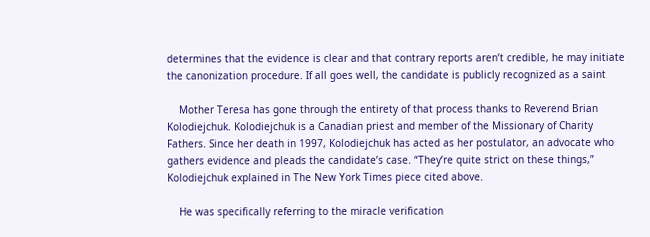determines that the evidence is clear and that contrary reports aren’t credible, he may initiate the canonization procedure. If all goes well, the candidate is publicly recognized as a saint

    Mother Teresa has gone through the entirety of that process thanks to Reverend Brian Kolodiejchuk. Kolodiejchuk is a Canadian priest and member of the Missionary of Charity Fathers. Since her death in 1997, Kolodiejchuk has acted as her postulator, an advocate who gathers evidence and pleads the candidate’s case. “They’re quite strict on these things,” Kolodiejchuk explained in The New York Times piece cited above.

    He was specifically referring to the miracle verification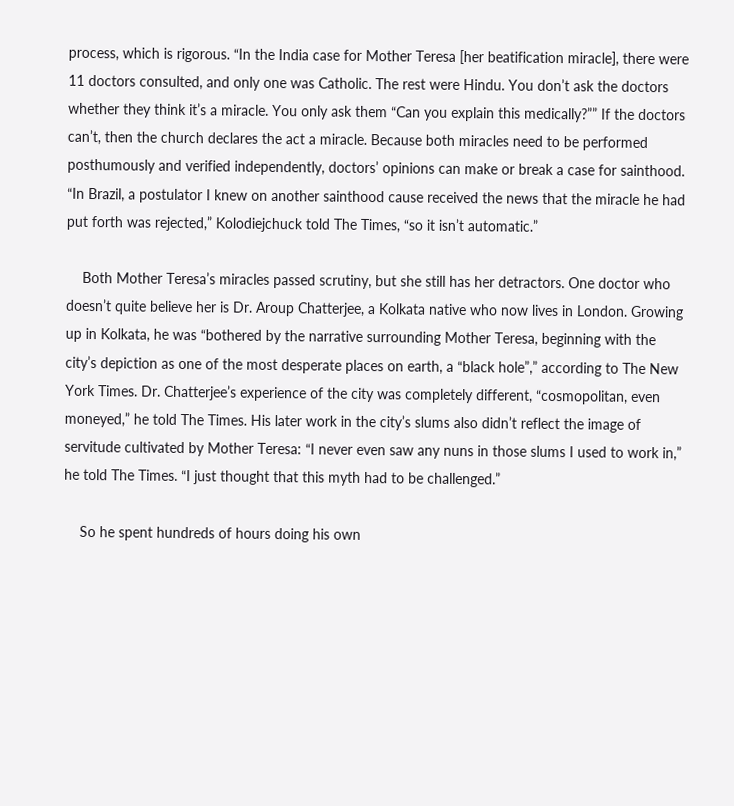process, which is rigorous. “In the India case for Mother Teresa [her beatification miracle], there were 11 doctors consulted, and only one was Catholic. The rest were Hindu. You don’t ask the doctors whether they think it’s a miracle. You only ask them “Can you explain this medically?”” If the doctors can’t, then the church declares the act a miracle. Because both miracles need to be performed posthumously and verified independently, doctors’ opinions can make or break a case for sainthood. “In Brazil, a postulator I knew on another sainthood cause received the news that the miracle he had put forth was rejected,” Kolodiejchuck told The Times, “so it isn’t automatic.”

    Both Mother Teresa’s miracles passed scrutiny, but she still has her detractors. One doctor who doesn’t quite believe her is Dr. Aroup Chatterjee, a Kolkata native who now lives in London. Growing up in Kolkata, he was “bothered by the narrative surrounding Mother Teresa, beginning with the city’s depiction as one of the most desperate places on earth, a “black hole”,” according to The New York Times. Dr. Chatterjee’s experience of the city was completely different, “cosmopolitan, even moneyed,” he told The Times. His later work in the city’s slums also didn’t reflect the image of servitude cultivated by Mother Teresa: “I never even saw any nuns in those slums I used to work in,” he told The Times. “I just thought that this myth had to be challenged.”

    So he spent hundreds of hours doing his own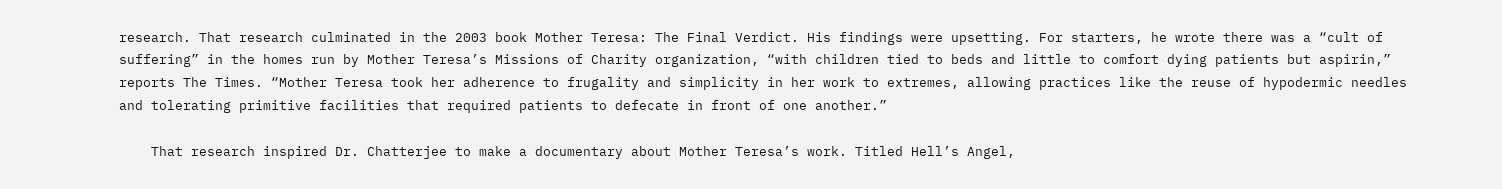research. That research culminated in the 2003 book Mother Teresa: The Final Verdict. His findings were upsetting. For starters, he wrote there was a “cult of suffering” in the homes run by Mother Teresa’s Missions of Charity organization, “with children tied to beds and little to comfort dying patients but aspirin,” reports The Times. “Mother Teresa took her adherence to frugality and simplicity in her work to extremes, allowing practices like the reuse of hypodermic needles and tolerating primitive facilities that required patients to defecate in front of one another.”

    That research inspired Dr. Chatterjee to make a documentary about Mother Teresa’s work. Titled Hell’s Angel,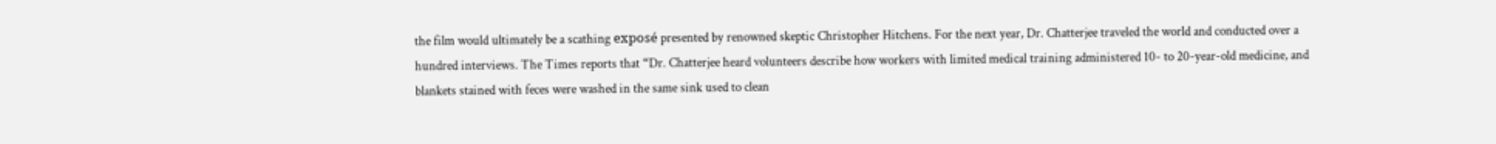the film would ultimately be a scathing exposé presented by renowned skeptic Christopher Hitchens. For the next year, Dr. Chatterjee traveled the world and conducted over a hundred interviews. The Times reports that “Dr. Chatterjee heard volunteers describe how workers with limited medical training administered 10- to 20-year-old medicine, and blankets stained with feces were washed in the same sink used to clean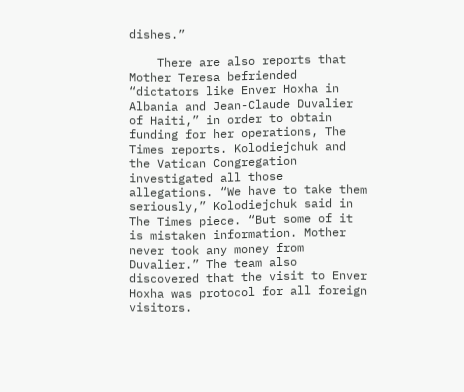dishes.”

    There are also reports that Mother Teresa befriended “dictators like Enver Hoxha in Albania and Jean-Claude Duvalier of Haiti,” in order to obtain funding for her operations, The Times reports. Kolodiejchuk and the Vatican Congregation investigated all those allegations. “We have to take them seriously,” Kolodiejchuk said in The Times piece. “But some of it is mistaken information. Mother never took any money from Duvalier.” The team also discovered that the visit to Enver Hoxha was protocol for all foreign visitors.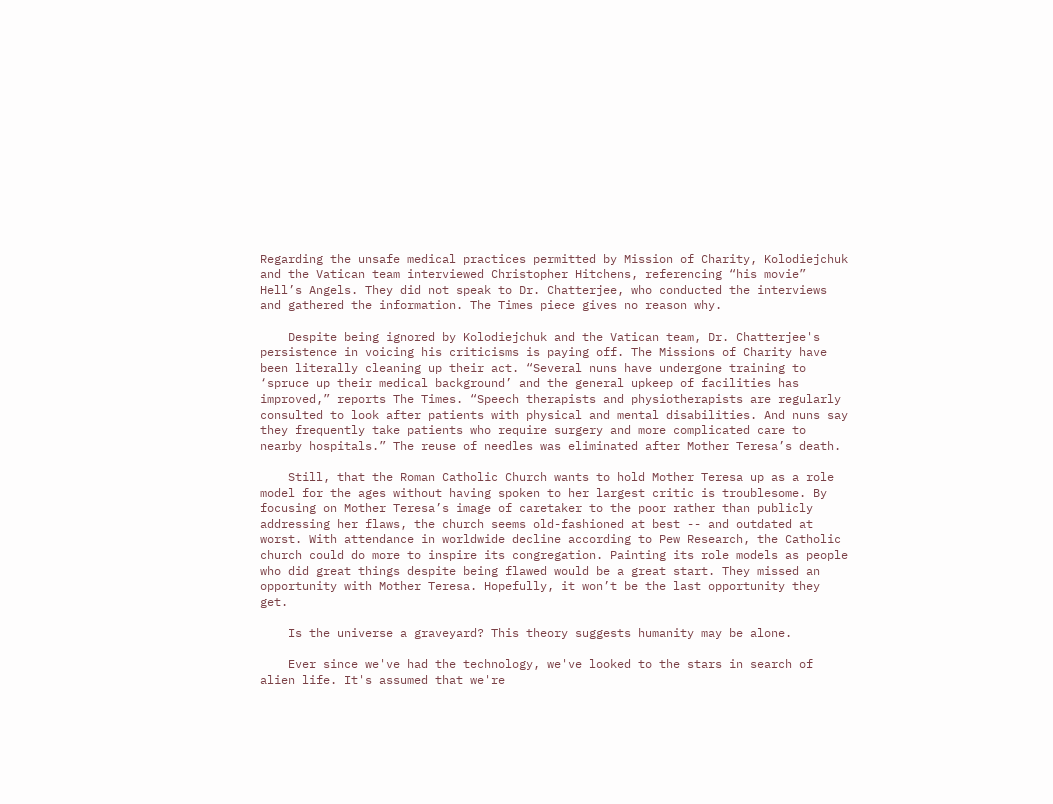Regarding the unsafe medical practices permitted by Mission of Charity, Kolodiejchuk and the Vatican team interviewed Christopher Hitchens, referencing “his movie” Hell’s Angels. They did not speak to Dr. Chatterjee, who conducted the interviews and gathered the information. The Times piece gives no reason why.

    Despite being ignored by Kolodiejchuk and the Vatican team, Dr. Chatterjee's persistence in voicing his criticisms is paying off. The Missions of Charity have been literally cleaning up their act. “Several nuns have undergone training to ‘spruce up their medical background’ and the general upkeep of facilities has improved,” reports The Times. “Speech therapists and physiotherapists are regularly consulted to look after patients with physical and mental disabilities. And nuns say they frequently take patients who require surgery and more complicated care to nearby hospitals.” The reuse of needles was eliminated after Mother Teresa’s death.

    Still, that the Roman Catholic Church wants to hold Mother Teresa up as a role model for the ages without having spoken to her largest critic is troublesome. By focusing on Mother Teresa’s image of caretaker to the poor rather than publicly addressing her flaws, the church seems old-fashioned at best -- and outdated at worst. With attendance in worldwide decline according to Pew Research, the Catholic church could do more to inspire its congregation. Painting its role models as people who did great things despite being flawed would be a great start. They missed an opportunity with Mother Teresa. Hopefully, it won’t be the last opportunity they get.

    Is the universe a graveyard? This theory suggests humanity may be alone.

    Ever since we've had the technology, we've looked to the stars in search of alien life. It's assumed that we're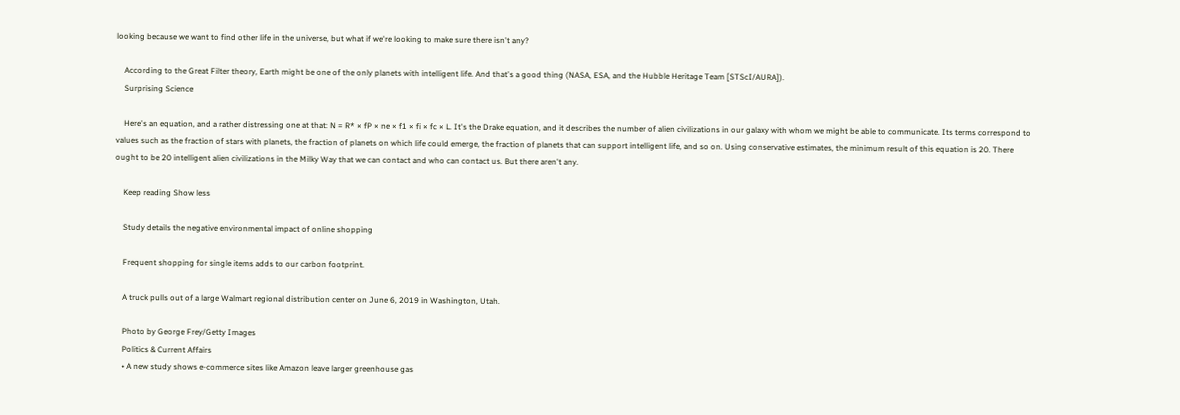looking because we want to find other life in the universe, but what if we're looking to make sure there isn't any?

    According to the Great Filter theory, Earth might be one of the only planets with intelligent life. And that's a good thing (NASA, ESA, and the Hubble Heritage Team [STScI/AURA]).
    Surprising Science

    Here's an equation, and a rather distressing one at that: N = R* × fP × ne × f1 × fi × fc × L. It's the Drake equation, and it describes the number of alien civilizations in our galaxy with whom we might be able to communicate. Its terms correspond to values such as the fraction of stars with planets, the fraction of planets on which life could emerge, the fraction of planets that can support intelligent life, and so on. Using conservative estimates, the minimum result of this equation is 20. There ought to be 20 intelligent alien civilizations in the Milky Way that we can contact and who can contact us. But there aren't any.

    Keep reading Show less

    Study details the negative environmental impact of online shopping

    Frequent shopping for single items adds to our carbon footprint.

    A truck pulls out of a large Walmart regional distribution center on June 6, 2019 in Washington, Utah.

    Photo by George Frey/Getty Images
    Politics & Current Affairs
    • A new study shows e-commerce sites like Amazon leave larger greenhouse gas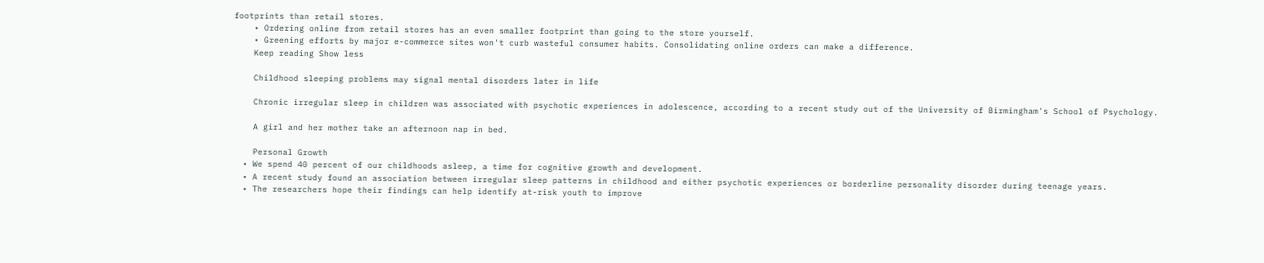footprints than retail stores.
    • Ordering online from retail stores has an even smaller footprint than going to the store yourself.
    • Greening efforts by major e-commerce sites won't curb wasteful consumer habits. Consolidating online orders can make a difference.
    Keep reading Show less

    Childhood sleeping problems may signal mental disorders later in life

    Chronic irregular sleep in children was associated with psychotic experiences in adolescence, according to a recent study out of the University of Birmingham's School of Psychology.

    A girl and her mother take an afternoon nap in bed.

    Personal Growth
  • We spend 40 percent of our childhoods asleep, a time for cognitive growth and development.
  • A recent study found an association between irregular sleep patterns in childhood and either psychotic experiences or borderline personality disorder during teenage years.
  • The researchers hope their findings can help identify at-risk youth to improve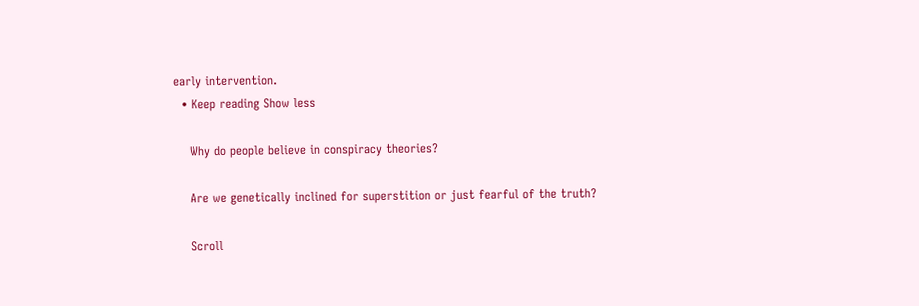early intervention.
  • Keep reading Show less

    Why do people believe in conspiracy theories?

    Are we genetically inclined for superstition or just fearful of the truth?

    Scroll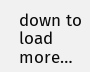down to load more…